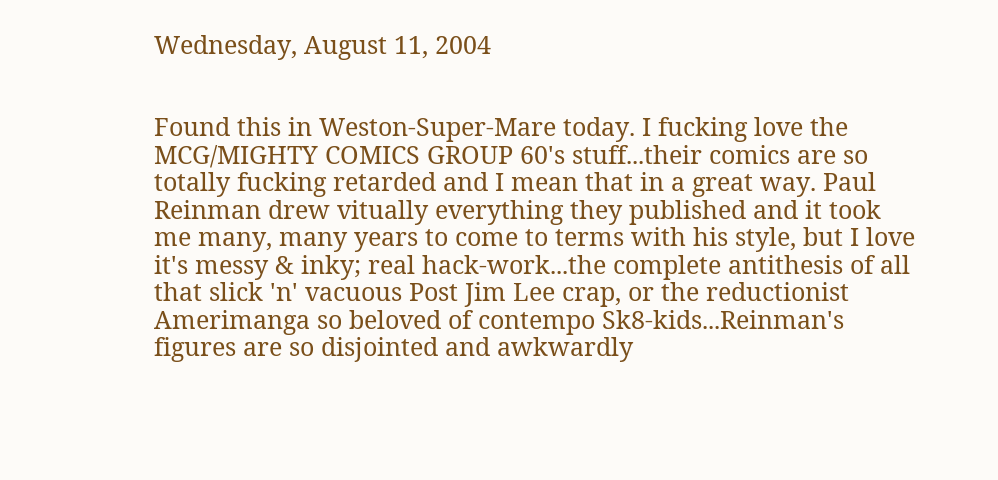Wednesday, August 11, 2004


Found this in Weston-Super-Mare today. I fucking love the MCG/MIGHTY COMICS GROUP 60's stuff...their comics are so totally fucking retarded and I mean that in a great way. Paul Reinman drew vitually everything they published and it took me many, many years to come to terms with his style, but I love it's messy & inky; real hack-work...the complete antithesis of all that slick 'n' vacuous Post Jim Lee crap, or the reductionist Amerimanga so beloved of contempo Sk8-kids...Reinman's figures are so disjointed and awkwardly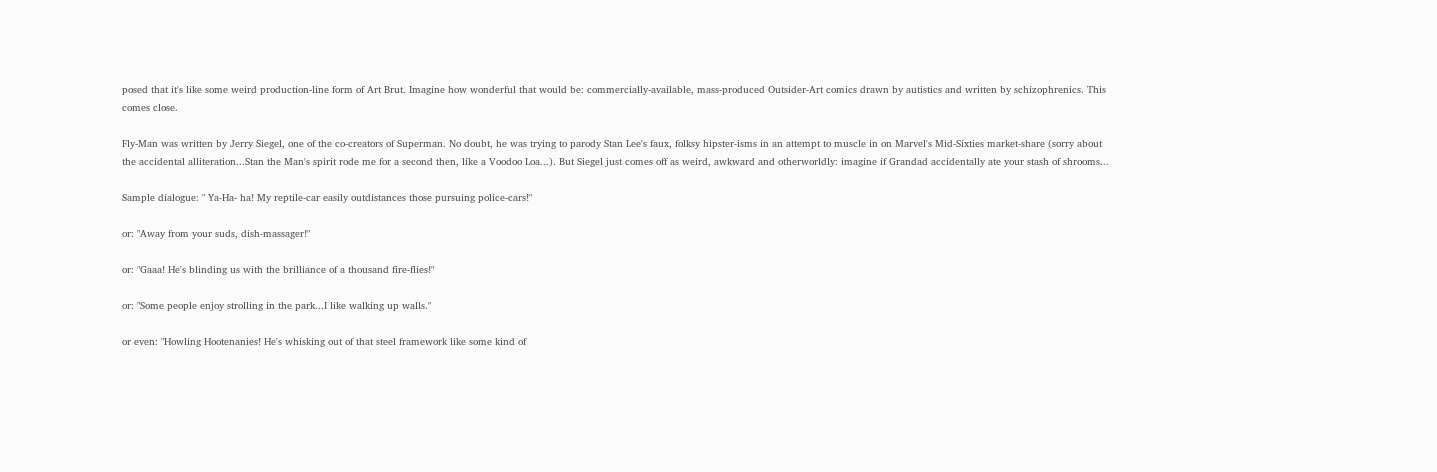posed that it's like some weird production-line form of Art Brut. Imagine how wonderful that would be: commercially-available, mass-produced Outsider-Art comics drawn by autistics and written by schizophrenics. This comes close.

Fly-Man was written by Jerry Siegel, one of the co-creators of Superman. No doubt, he was trying to parody Stan Lee's faux, folksy hipster-isms in an attempt to muscle in on Marvel's Mid-Sixties market-share (sorry about the accidental alliteration...Stan the Man's spirit rode me for a second then, like a Voodoo Loa...). But Siegel just comes off as weird, awkward and otherworldly: imagine if Grandad accidentally ate your stash of shrooms...

Sample dialogue: " Ya-Ha- ha! My reptile-car easily outdistances those pursuing police-cars!"

or: "Away from your suds, dish-massager!"

or: "Gaaa! He's blinding us with the brilliance of a thousand fire-flies!"

or: "Some people enjoy strolling in the park...I like walking up walls."

or even: "Howling Hootenanies! He's whisking out of that steel framework like some kind of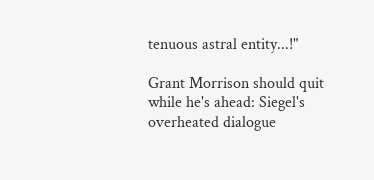tenuous astral entity...!"

Grant Morrison should quit while he's ahead: Siegel's overheated dialogue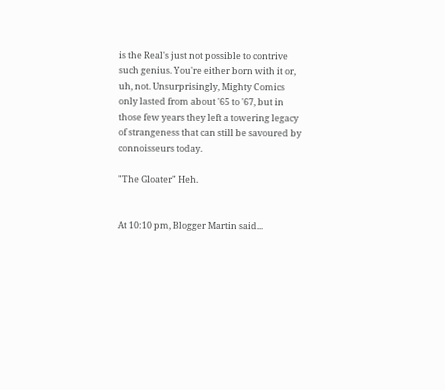is the Real's just not possible to contrive such genius. You're either born with it or, uh, not. Unsurprisingly, Mighty Comics only lasted from about '65 to '67, but in those few years they left a towering legacy of strangeness that can still be savoured by connoisseurs today.

"The Gloater" Heh.


At 10:10 pm, Blogger Martin said...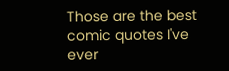Those are the best comic quotes I've ever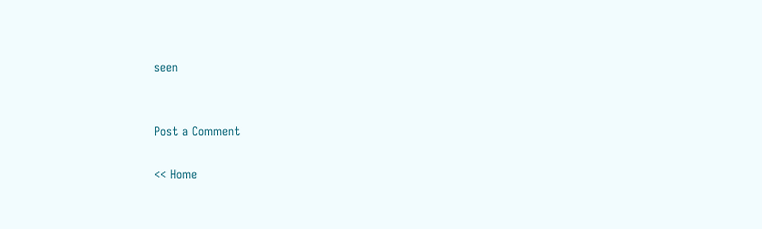seen


Post a Comment

<< Home